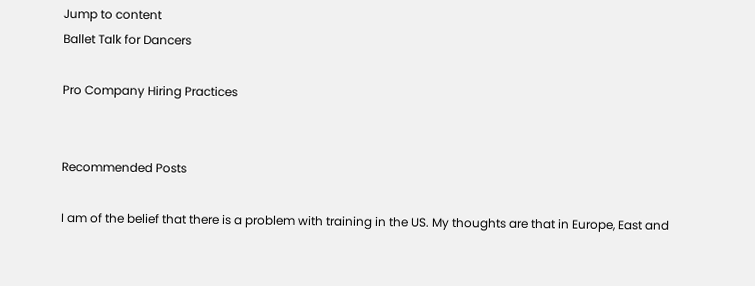Jump to content
Ballet Talk for Dancers

Pro Company Hiring Practices


Recommended Posts

I am of the belief that there is a problem with training in the US. My thoughts are that in Europe, East and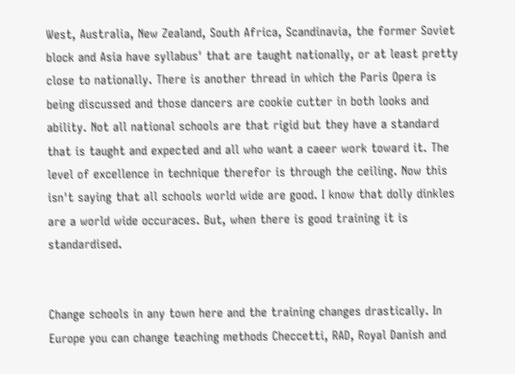West, Australia, New Zealand, South Africa, Scandinavia, the former Soviet block and Asia have syllabus' that are taught nationally, or at least pretty close to nationally. There is another thread in which the Paris Opera is being discussed and those dancers are cookie cutter in both looks and ability. Not all national schools are that rigid but they have a standard that is taught and expected and all who want a caeer work toward it. The level of excellence in technique therefor is through the ceiling. Now this isn't saying that all schools world wide are good. I know that dolly dinkles are a world wide occuraces. But, when there is good training it is standardised.


Change schools in any town here and the training changes drastically. In Europe you can change teaching methods Checcetti, RAD, Royal Danish and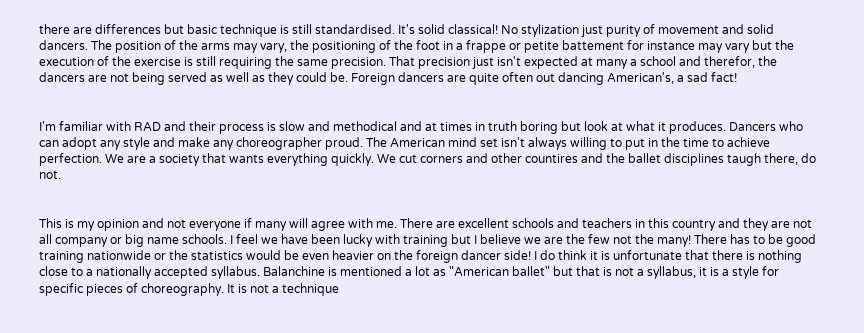there are differences but basic technique is still standardised. It's solid classical! No stylization just purity of movement and solid dancers. The position of the arms may vary, the positioning of the foot in a frappe or petite battement for instance may vary but the execution of the exercise is still requiring the same precision. That precision just isn't expected at many a school and therefor, the dancers are not being served as well as they could be. Foreign dancers are quite often out dancing American's, a sad fact!


I'm familiar with RAD and their process is slow and methodical and at times in truth boring but look at what it produces. Dancers who can adopt any style and make any choreographer proud. The American mind set isn't always willing to put in the time to achieve perfection. We are a society that wants everything quickly. We cut corners and other countires and the ballet disciplines taugh there, do not.


This is my opinion and not everyone if many will agree with me. There are excellent schools and teachers in this country and they are not all company or big name schools. I feel we have been lucky with training but I believe we are the few not the many! There has to be good training nationwide or the statistics would be even heavier on the foreign dancer side! I do think it is unfortunate that there is nothing close to a nationally accepted syllabus. Balanchine is mentioned a lot as "American ballet" but that is not a syllabus, it is a style for specific pieces of choreography. It is not a technique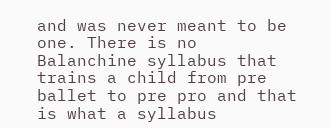and was never meant to be one. There is no Balanchine syllabus that trains a child from pre ballet to pre pro and that is what a syllabus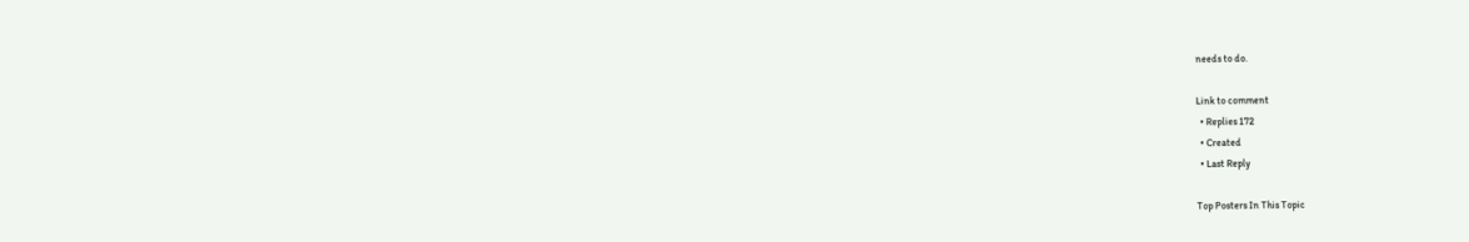needs to do.

Link to comment
  • Replies 172
  • Created
  • Last Reply

Top Posters In This Topic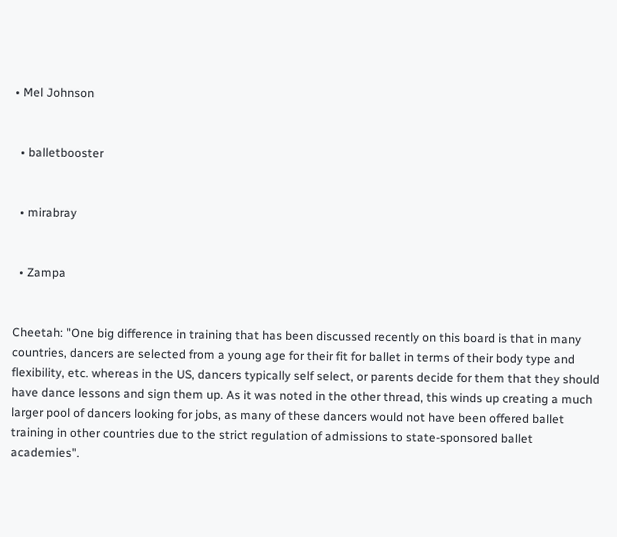• Mel Johnson


  • balletbooster


  • mirabray


  • Zampa


Cheetah: "One big difference in training that has been discussed recently on this board is that in many countries, dancers are selected from a young age for their fit for ballet in terms of their body type and flexibility, etc. whereas in the US, dancers typically self select, or parents decide for them that they should have dance lessons and sign them up. As it was noted in the other thread, this winds up creating a much larger pool of dancers looking for jobs, as many of these dancers would not have been offered ballet training in other countries due to the strict regulation of admissions to state-sponsored ballet academies".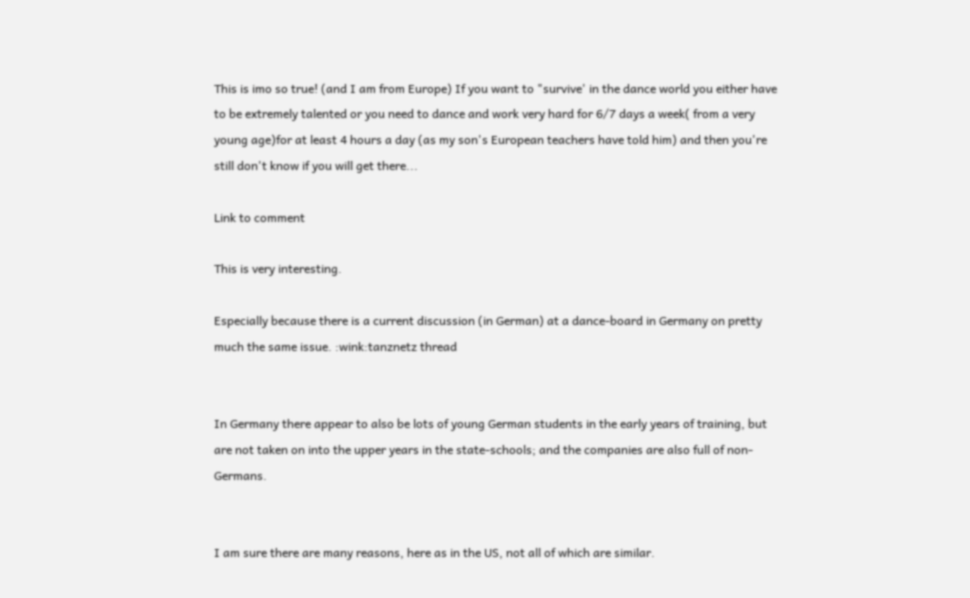This is imo so true! (and I am from Europe) If you want to "survive' in the dance world you either have to be extremely talented or you need to dance and work very hard for 6/7 days a week( from a very young age)for at least 4 hours a day (as my son's European teachers have told him) and then you're still don't know if you will get there...

Link to comment

This is very interesting.

Especially because there is a current discussion (in German) at a dance-board in Germany on pretty much the same issue. :wink:tanznetz thread


In Germany there appear to also be lots of young German students in the early years of training, but are not taken on into the upper years in the state-schools; and the companies are also full of non-Germans.


I am sure there are many reasons, here as in the US, not all of which are similar.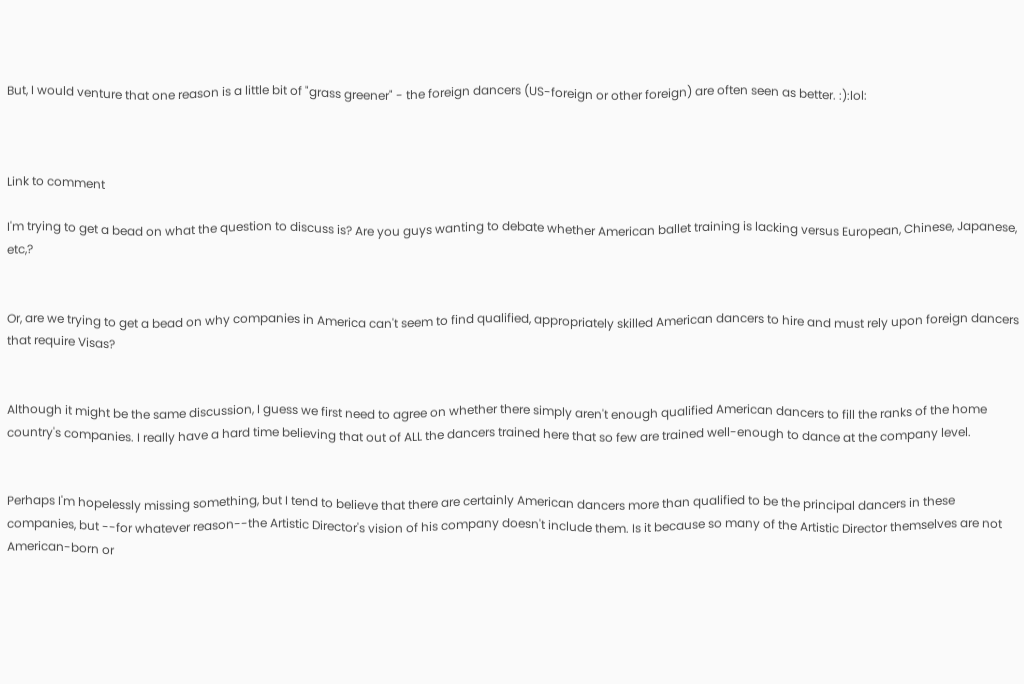But, I would venture that one reason is a little bit of "grass greener" - the foreign dancers (US-foreign or other foreign) are often seen as better. :):lol:



Link to comment

I'm trying to get a bead on what the question to discuss is? Are you guys wanting to debate whether American ballet training is lacking versus European, Chinese, Japanese, etc,?


Or, are we trying to get a bead on why companies in America can't seem to find qualified, appropriately skilled American dancers to hire and must rely upon foreign dancers that require Visas?


Although it might be the same discussion, I guess we first need to agree on whether there simply aren't enough qualified American dancers to fill the ranks of the home country's companies. I really have a hard time believing that out of ALL the dancers trained here that so few are trained well-enough to dance at the company level.


Perhaps I'm hopelessly missing something, but I tend to believe that there are certainly American dancers more than qualified to be the principal dancers in these companies, but --for whatever reason--the Artistic Director's vision of his company doesn't include them. Is it because so many of the Artistic Director themselves are not American-born or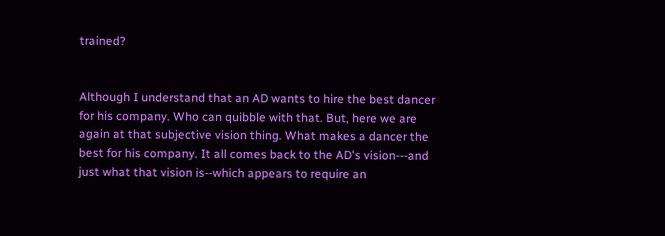trained?


Although I understand that an AD wants to hire the best dancer for his company. Who can quibble with that. But, here we are again at that subjective vision thing. What makes a dancer the best for his company. It all comes back to the AD's vision---and just what that vision is--which appears to require an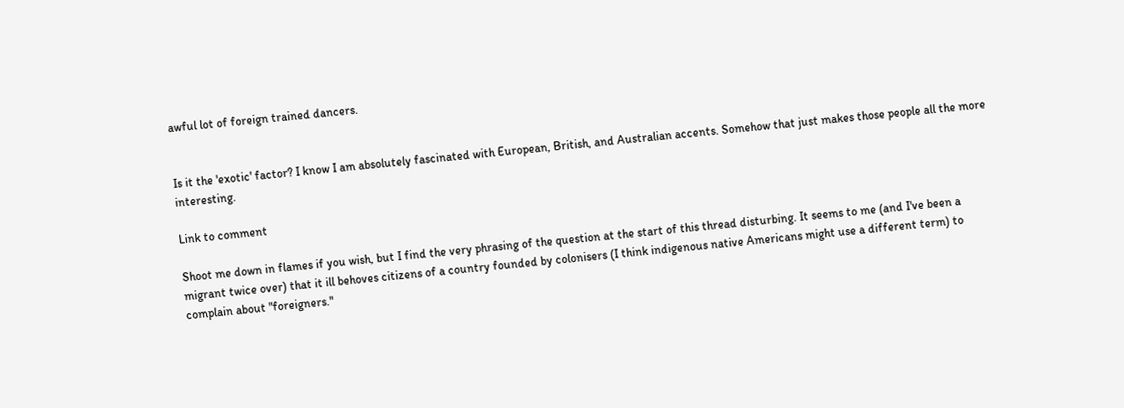awful lot of foreign trained dancers.


Is it the 'exotic' factor? I know I am absolutely fascinated with European, British, and Australian accents. Somehow that just makes those people all the more interesting.

Link to comment

Shoot me down in flames if you wish, but I find the very phrasing of the question at the start of this thread disturbing. It seems to me (and I've been a migrant twice over) that it ill behoves citizens of a country founded by colonisers (I think indigenous native Americans might use a different term) to complain about "foreigners."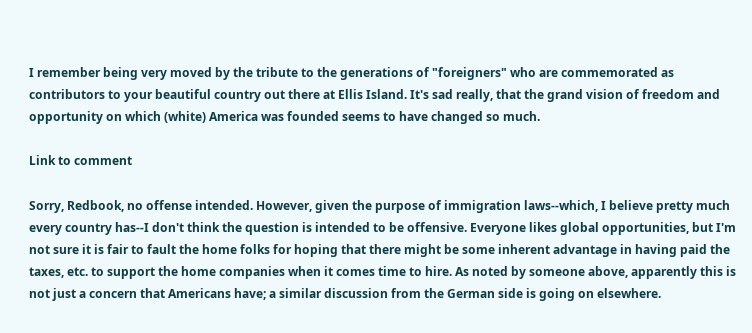I remember being very moved by the tribute to the generations of "foreigners" who are commemorated as contributors to your beautiful country out there at Ellis Island. It's sad really, that the grand vision of freedom and opportunity on which (white) America was founded seems to have changed so much.

Link to comment

Sorry, Redbook, no offense intended. However, given the purpose of immigration laws--which, I believe pretty much every country has--I don't think the question is intended to be offensive. Everyone likes global opportunities, but I'm not sure it is fair to fault the home folks for hoping that there might be some inherent advantage in having paid the taxes, etc. to support the home companies when it comes time to hire. As noted by someone above, apparently this is not just a concern that Americans have; a similar discussion from the German side is going on elsewhere.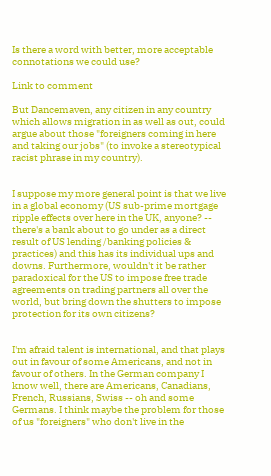Is there a word with better, more acceptable connotations we could use?

Link to comment

But Dancemaven, any citizen in any country which allows migration in as well as out, could argue about those "foreigners coming in here and taking our jobs" (to invoke a stereotypical racist phrase in my country).


I suppose my more general point is that we live in a global economy (US sub-prime mortgage ripple effects over here in the UK, anyone? -- there's a bank about to go under as a direct result of US lending /banking policies & practices) and this has its individual ups and downs. Furthermore, wouldn't it be rather paradoxical for the US to impose free trade agreements on trading partners all over the world, but bring down the shutters to impose protection for its own citizens?


I'm afraid talent is international, and that plays out in favour of some Americans, and not in favour of others. In the German company I know well, there are Americans, Canadians, French, Russians, Swiss -- oh and some Germans. I think maybe the problem for those of us "foreigners" who don't live in the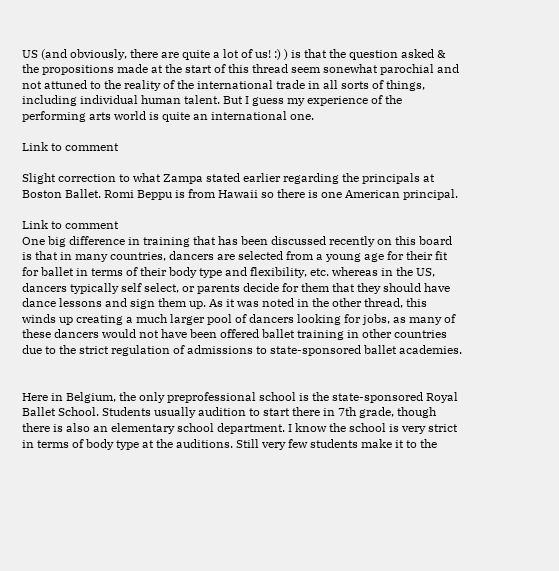US (and obviously, there are quite a lot of us! :) ) is that the question asked & the propositions made at the start of this thread seem sonewhat parochial and not attuned to the reality of the international trade in all sorts of things, including individual human talent. But I guess my experience of the performing arts world is quite an international one.

Link to comment

Slight correction to what Zampa stated earlier regarding the principals at Boston Ballet. Romi Beppu is from Hawaii so there is one American principal.

Link to comment
One big difference in training that has been discussed recently on this board is that in many countries, dancers are selected from a young age for their fit for ballet in terms of their body type and flexibility, etc. whereas in the US, dancers typically self select, or parents decide for them that they should have dance lessons and sign them up. As it was noted in the other thread, this winds up creating a much larger pool of dancers looking for jobs, as many of these dancers would not have been offered ballet training in other countries due to the strict regulation of admissions to state-sponsored ballet academies.


Here in Belgium, the only preprofessional school is the state-sponsored Royal Ballet School. Students usually audition to start there in 7th grade, though there is also an elementary school department. I know the school is very strict in terms of body type at the auditions. Still very few students make it to the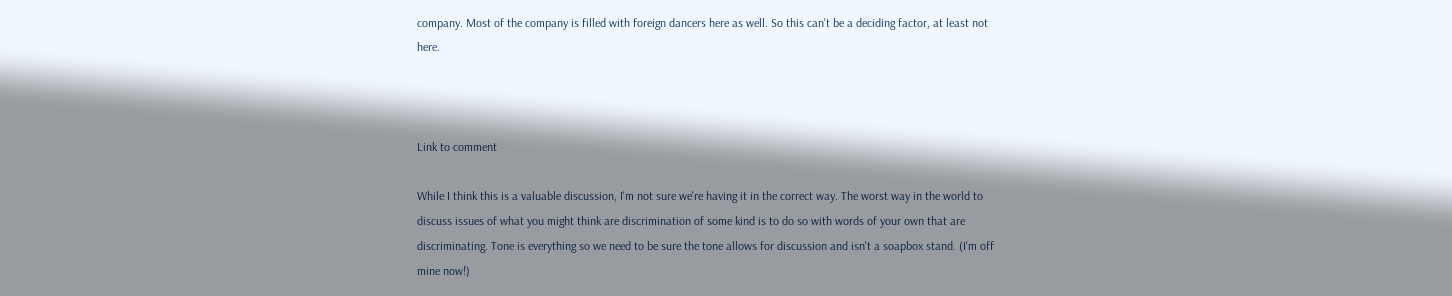company. Most of the company is filled with foreign dancers here as well. So this can't be a deciding factor, at least not here.



Link to comment

While I think this is a valuable discussion, I'm not sure we're having it in the correct way. The worst way in the world to discuss issues of what you might think are discrimination of some kind is to do so with words of your own that are discriminating. Tone is everything so we need to be sure the tone allows for discussion and isn't a soapbox stand. (I'm off mine now!)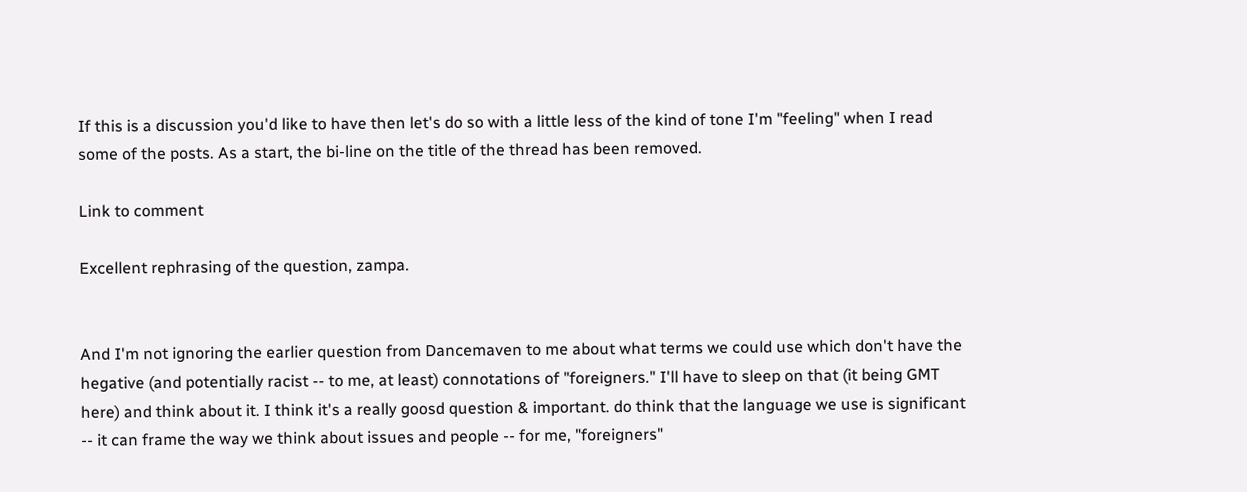If this is a discussion you'd like to have then let's do so with a little less of the kind of tone I'm "feeling" when I read some of the posts. As a start, the bi-line on the title of the thread has been removed.

Link to comment

Excellent rephrasing of the question, zampa.


And I'm not ignoring the earlier question from Dancemaven to me about what terms we could use which don't have the hegative (and potentially racist -- to me, at least) connotations of "foreigners." I'll have to sleep on that (it being GMT here) and think about it. I think it's a really goosd question & important. do think that the language we use is significant -- it can frame the way we think about issues and people -- for me, "foreigners"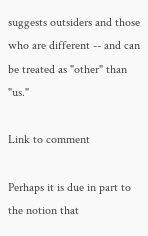suggests outsiders and those who are different -- and can be treated as "other" than "us."

Link to comment

Perhaps it is due in part to the notion that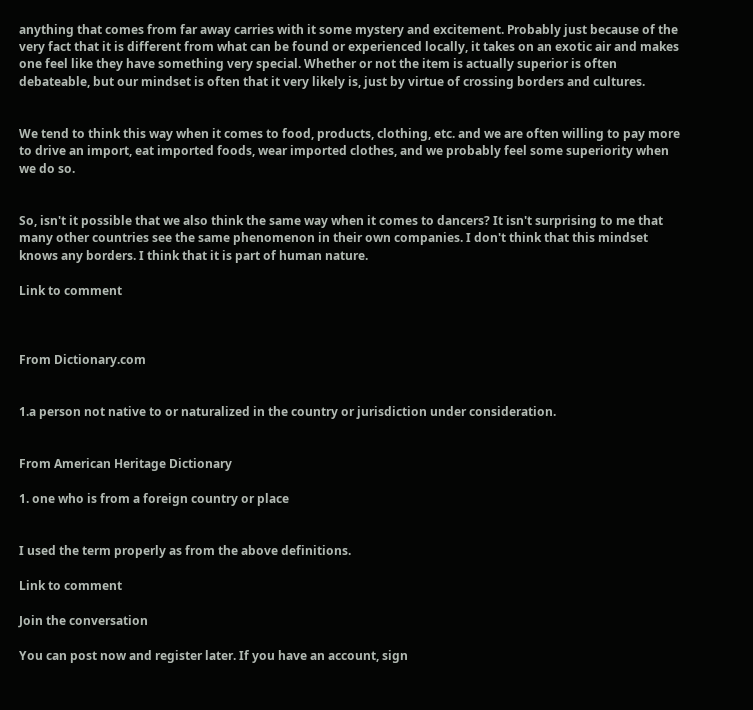anything that comes from far away carries with it some mystery and excitement. Probably just because of the very fact that it is different from what can be found or experienced locally, it takes on an exotic air and makes one feel like they have something very special. Whether or not the item is actually superior is often debateable, but our mindset is often that it very likely is, just by virtue of crossing borders and cultures.


We tend to think this way when it comes to food, products, clothing, etc. and we are often willing to pay more to drive an import, eat imported foods, wear imported clothes, and we probably feel some superiority when we do so.


So, isn't it possible that we also think the same way when it comes to dancers? It isn't surprising to me that many other countries see the same phenomenon in their own companies. I don't think that this mindset knows any borders. I think that it is part of human nature.

Link to comment



From Dictionary.com


1.a person not native to or naturalized in the country or jurisdiction under consideration.


From American Heritage Dictionary

1. one who is from a foreign country or place


I used the term properly as from the above definitions.

Link to comment

Join the conversation

You can post now and register later. If you have an account, sign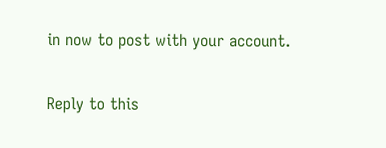in now to post with your account.

Reply to this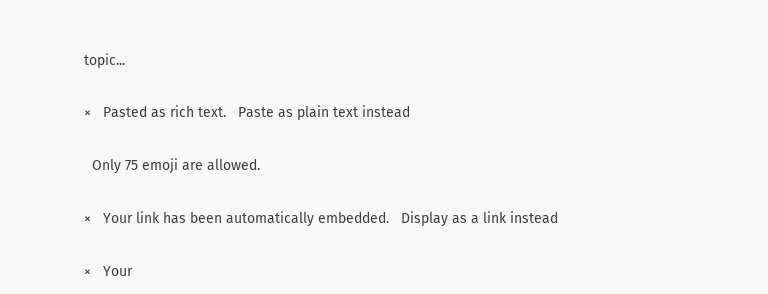topic...

×   Pasted as rich text.   Paste as plain text instead

  Only 75 emoji are allowed.

×   Your link has been automatically embedded.   Display as a link instead

×   Your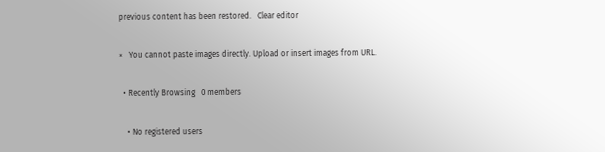previous content has been restored.   Clear editor

×   You cannot paste images directly. Upload or insert images from URL.

  • Recently Browsing   0 members

    • No registered users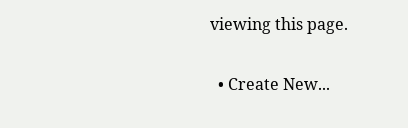viewing this page.

  • Create New...